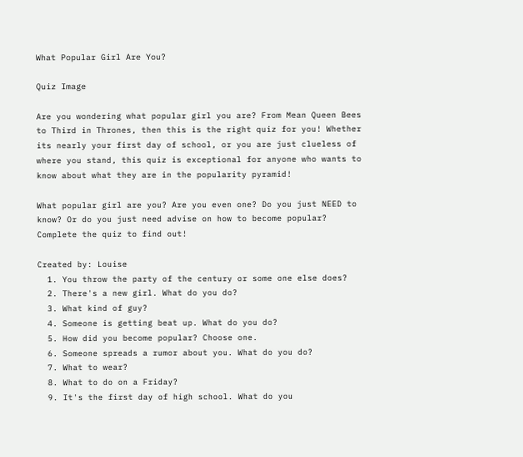What Popular Girl Are You?

Quiz Image

Are you wondering what popular girl you are? From Mean Queen Bees to Third in Thrones, then this is the right quiz for you! Whether its nearly your first day of school, or you are just clueless of where you stand, this quiz is exceptional for anyone who wants to know about what they are in the popularity pyramid!

What popular girl are you? Are you even one? Do you just NEED to know? Or do you just need advise on how to become popular? Complete the quiz to find out!

Created by: Louise
  1. You throw the party of the century or some one else does?
  2. There's a new girl. What do you do?
  3. What kind of guy?
  4. Someone is getting beat up. What do you do?
  5. How did you become popular? Choose one.
  6. Someone spreads a rumor about you. What do you do?
  7. What to wear?
  8. What to do on a Friday?
  9. It's the first day of high school. What do you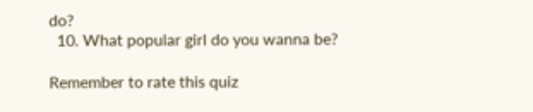do?
  10. What popular girl do you wanna be?

Remember to rate this quiz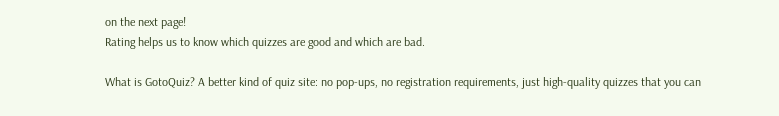on the next page!
Rating helps us to know which quizzes are good and which are bad.

What is GotoQuiz? A better kind of quiz site: no pop-ups, no registration requirements, just high-quality quizzes that you can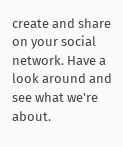create and share on your social network. Have a look around and see what we're about.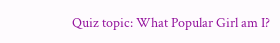Quiz topic: What Popular Girl am I?